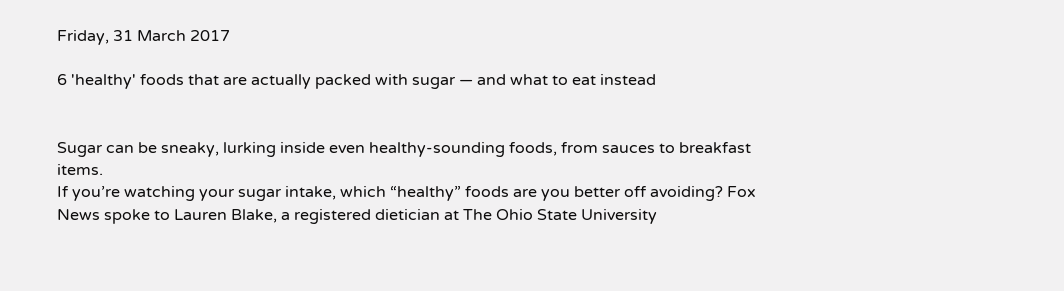Friday, 31 March 2017

6 'healthy' foods that are actually packed with sugar — and what to eat instead


Sugar can be sneaky, lurking inside even healthy-sounding foods, from sauces to breakfast items.
If you’re watching your sugar intake, which “healthy” foods are you better off avoiding? Fox News spoke to Lauren Blake, a registered dietician at The Ohio State University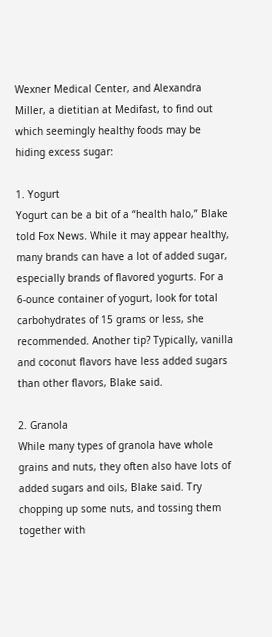Wexner Medical Center, and Alexandra Miller, a dietitian at Medifast, to find out which seemingly healthy foods may be hiding excess sugar:

1. Yogurt
Yogurt can be a bit of a “health halo,” Blake told Fox News. While it may appear healthy, many brands can have a lot of added sugar, especially brands of flavored yogurts. For a 6-ounce container of yogurt, look for total carbohydrates of 15 grams or less, she recommended. Another tip? Typically, vanilla and coconut flavors have less added sugars than other flavors, Blake said.

2. Granola
While many types of granola have whole grains and nuts, they often also have lots of added sugars and oils, Blake said. Try chopping up some nuts, and tossing them together with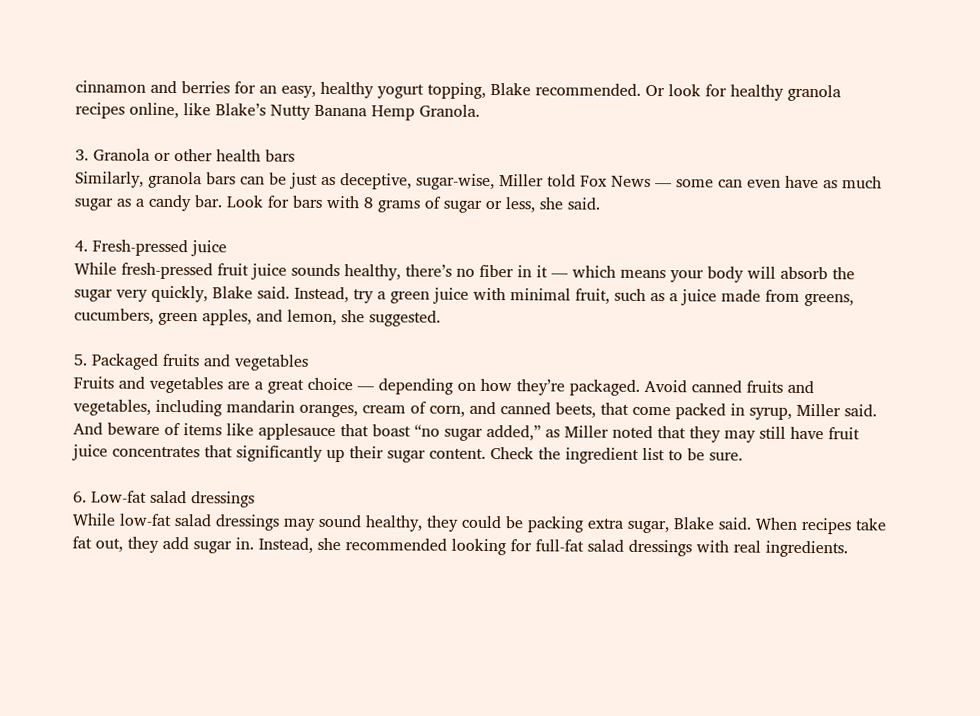cinnamon and berries for an easy, healthy yogurt topping, Blake recommended. Or look for healthy granola recipes online, like Blake’s Nutty Banana Hemp Granola.

3. Granola or other health bars
Similarly, granola bars can be just as deceptive, sugar-wise, Miller told Fox News — some can even have as much sugar as a candy bar. Look for bars with 8 grams of sugar or less, she said.

4. Fresh-pressed juice
While fresh-pressed fruit juice sounds healthy, there’s no fiber in it — which means your body will absorb the sugar very quickly, Blake said. Instead, try a green juice with minimal fruit, such as a juice made from greens, cucumbers, green apples, and lemon, she suggested.

5. Packaged fruits and vegetables
Fruits and vegetables are a great choice — depending on how they’re packaged. Avoid canned fruits and vegetables, including mandarin oranges, cream of corn, and canned beets, that come packed in syrup, Miller said. And beware of items like applesauce that boast “no sugar added,” as Miller noted that they may still have fruit juice concentrates that significantly up their sugar content. Check the ingredient list to be sure.

6. Low-fat salad dressings
While low-fat salad dressings may sound healthy, they could be packing extra sugar, Blake said. When recipes take fat out, they add sugar in. Instead, she recommended looking for full-fat salad dressings with real ingredients.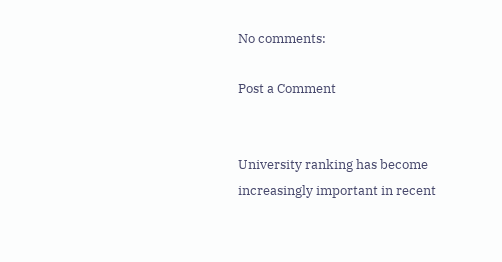No comments:

Post a Comment


University ranking has become increasingly important in recent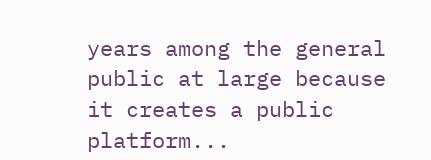years among the general public at large because it creates a public platform...